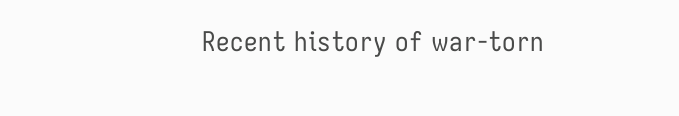Recent history of war-torn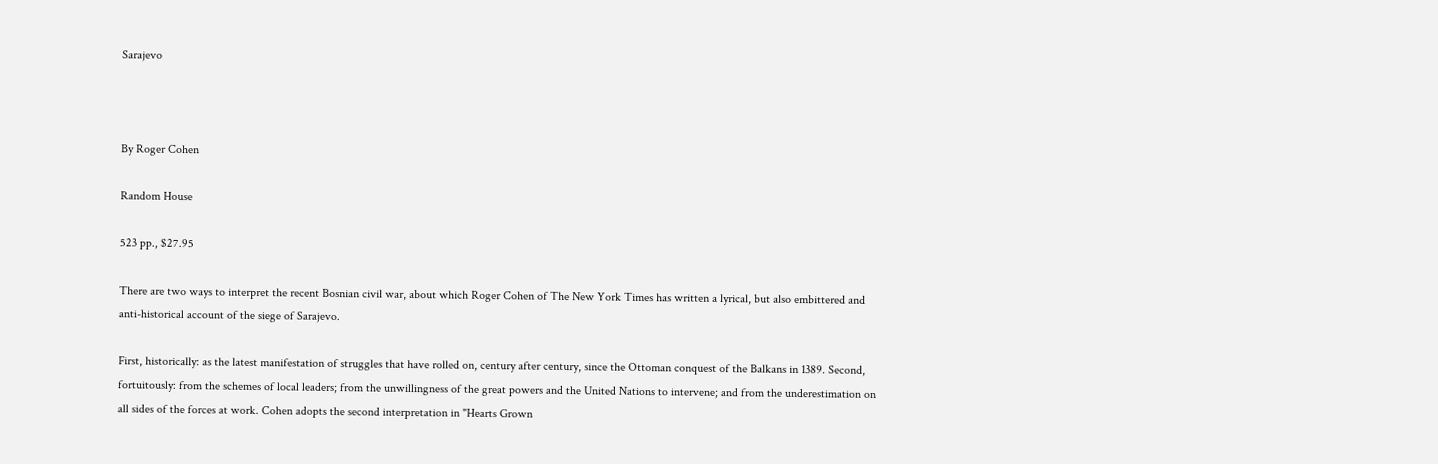Sarajevo



By Roger Cohen

Random House

523 pp., $27.95

There are two ways to interpret the recent Bosnian civil war, about which Roger Cohen of The New York Times has written a lyrical, but also embittered and anti-historical account of the siege of Sarajevo.

First, historically: as the latest manifestation of struggles that have rolled on, century after century, since the Ottoman conquest of the Balkans in 1389. Second, fortuitously: from the schemes of local leaders; from the unwillingness of the great powers and the United Nations to intervene; and from the underestimation on all sides of the forces at work. Cohen adopts the second interpretation in "Hearts Grown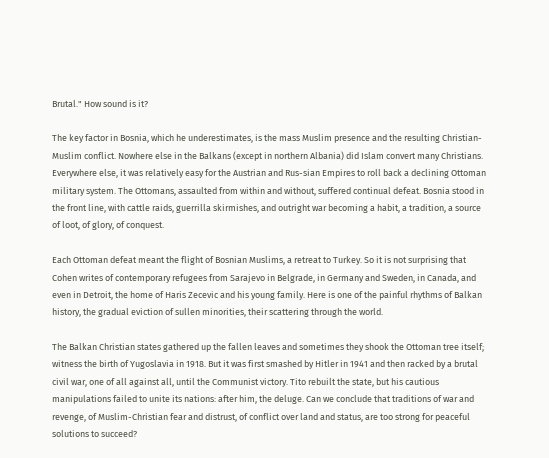Brutal." How sound is it?

The key factor in Bosnia, which he underestimates, is the mass Muslim presence and the resulting Christian-Muslim conflict. Nowhere else in the Balkans (except in northern Albania) did Islam convert many Christians. Everywhere else, it was relatively easy for the Austrian and Rus-sian Empires to roll back a declining Ottoman military system. The Ottomans, assaulted from within and without, suffered continual defeat. Bosnia stood in the front line, with cattle raids, guerrilla skirmishes, and outright war becoming a habit, a tradition, a source of loot, of glory, of conquest.

Each Ottoman defeat meant the flight of Bosnian Muslims, a retreat to Turkey. So it is not surprising that Cohen writes of contemporary refugees from Sarajevo in Belgrade, in Germany and Sweden, in Canada, and even in Detroit, the home of Haris Zecevic and his young family. Here is one of the painful rhythms of Balkan history, the gradual eviction of sullen minorities, their scattering through the world.

The Balkan Christian states gathered up the fallen leaves and sometimes they shook the Ottoman tree itself; witness the birth of Yugoslavia in 1918. But it was first smashed by Hitler in 1941 and then racked by a brutal civil war, one of all against all, until the Communist victory. Tito rebuilt the state, but his cautious manipulations failed to unite its nations: after him, the deluge. Can we conclude that traditions of war and revenge, of Muslim-Christian fear and distrust, of conflict over land and status, are too strong for peaceful solutions to succeed?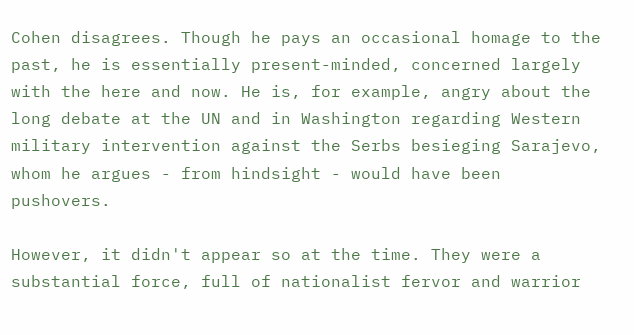Cohen disagrees. Though he pays an occasional homage to the past, he is essentially present-minded, concerned largely with the here and now. He is, for example, angry about the long debate at the UN and in Washington regarding Western military intervention against the Serbs besieging Sarajevo, whom he argues - from hindsight - would have been pushovers.

However, it didn't appear so at the time. They were a substantial force, full of nationalist fervor and warrior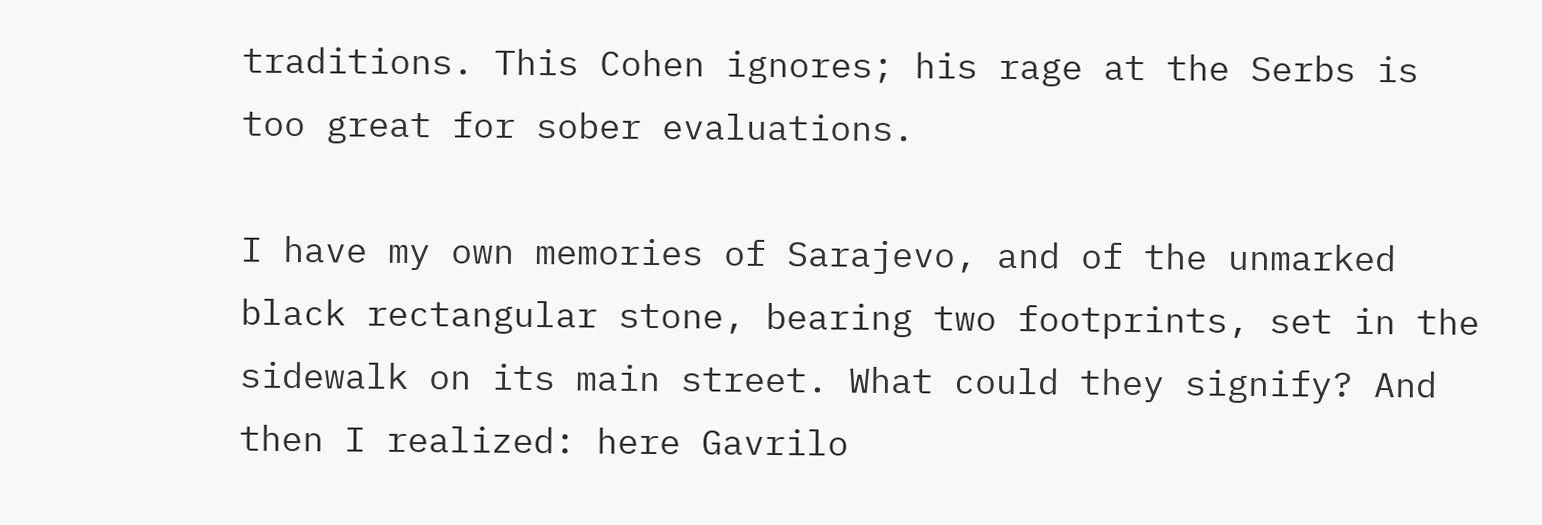traditions. This Cohen ignores; his rage at the Serbs is too great for sober evaluations.

I have my own memories of Sarajevo, and of the unmarked black rectangular stone, bearing two footprints, set in the sidewalk on its main street. What could they signify? And then I realized: here Gavrilo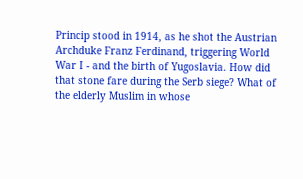Princip stood in 1914, as he shot the Austrian Archduke Franz Ferdinand, triggering World War I - and the birth of Yugoslavia. How did that stone fare during the Serb siege? What of the elderly Muslim in whose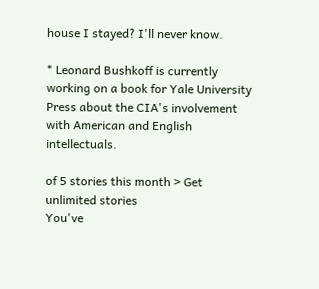house I stayed? I'll never know.

* Leonard Bushkoff is currently working on a book for Yale University Press about the CIA's involvement with American and English intellectuals.

of 5 stories this month > Get unlimited stories
You've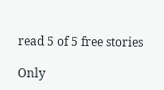read 5 of 5 free stories

Only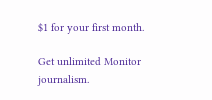$1 for your first month.

Get unlimited Monitor journalism.